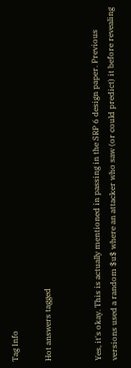Tag Info

Hot answers tagged


Yes, it's okay. This is actually mentioned in passing in the SRP 6 design paper. Previous versions used a random $u$ where an attacker who saw (or could predict) it before revealing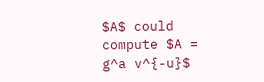$A$ could compute $A = g^a v^{-u}$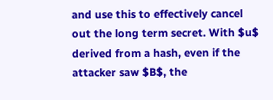and use this to effectively cancel out the long term secret. With $u$ derived from a hash, even if the attacker saw $B$, the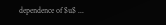dependence of $u$ ...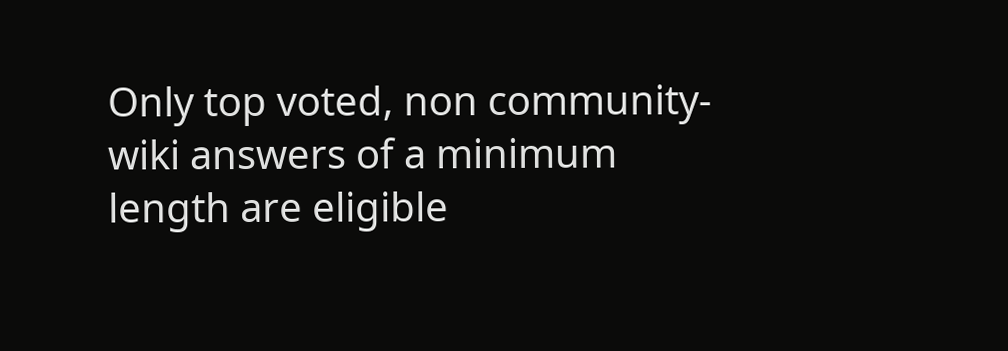Only top voted, non community-wiki answers of a minimum length are eligible